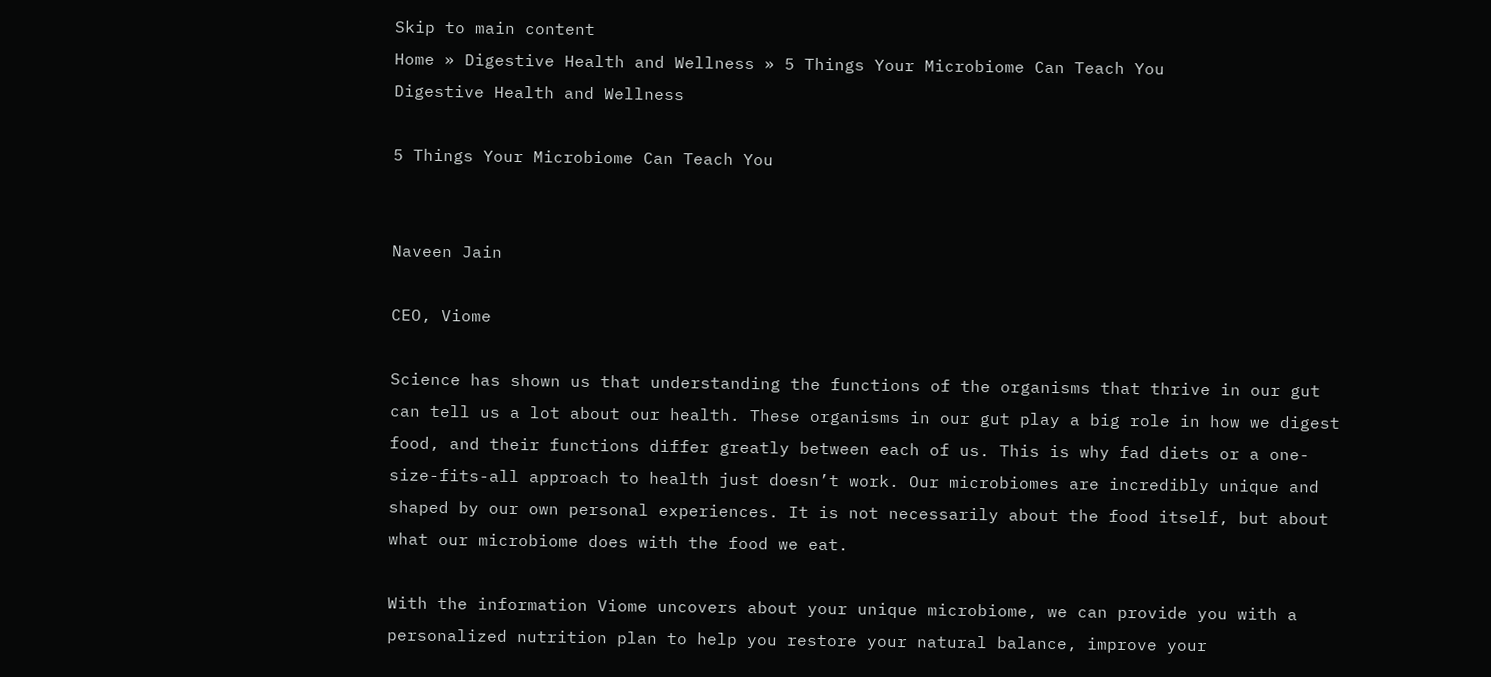Skip to main content
Home » Digestive Health and Wellness » 5 Things Your Microbiome Can Teach You
Digestive Health and Wellness

5 Things Your Microbiome Can Teach You


Naveen Jain

CEO, Viome

Science has shown us that understanding the functions of the organisms that thrive in our gut can tell us a lot about our health. These organisms in our gut play a big role in how we digest food, and their functions differ greatly between each of us. This is why fad diets or a one-size-fits-all approach to health just doesn’t work. Our microbiomes are incredibly unique and shaped by our own personal experiences. It is not necessarily about the food itself, but about what our microbiome does with the food we eat.

With the information Viome uncovers about your unique microbiome, we can provide you with a personalized nutrition plan to help you restore your natural balance, improve your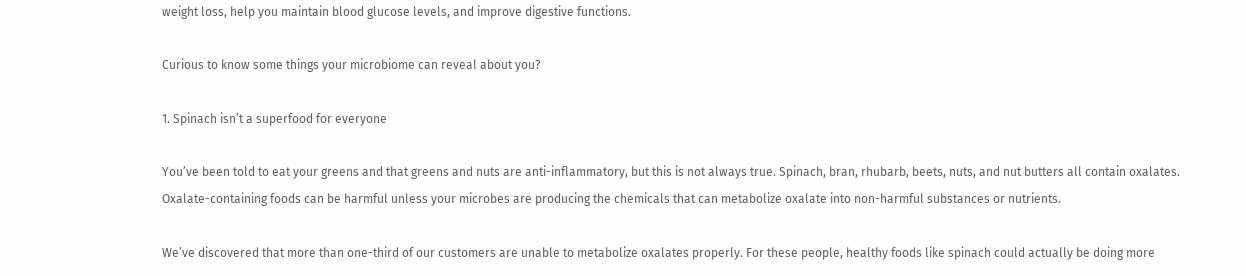weight loss, help you maintain blood glucose levels, and improve digestive functions.

Curious to know some things your microbiome can reveal about you?

1. Spinach isn’t a superfood for everyone

You’ve been told to eat your greens and that greens and nuts are anti-inflammatory, but this is not always true. Spinach, bran, rhubarb, beets, nuts, and nut butters all contain oxalates. Oxalate-containing foods can be harmful unless your microbes are producing the chemicals that can metabolize oxalate into non-harmful substances or nutrients.

We’ve discovered that more than one-third of our customers are unable to metabolize oxalates properly. For these people, healthy foods like spinach could actually be doing more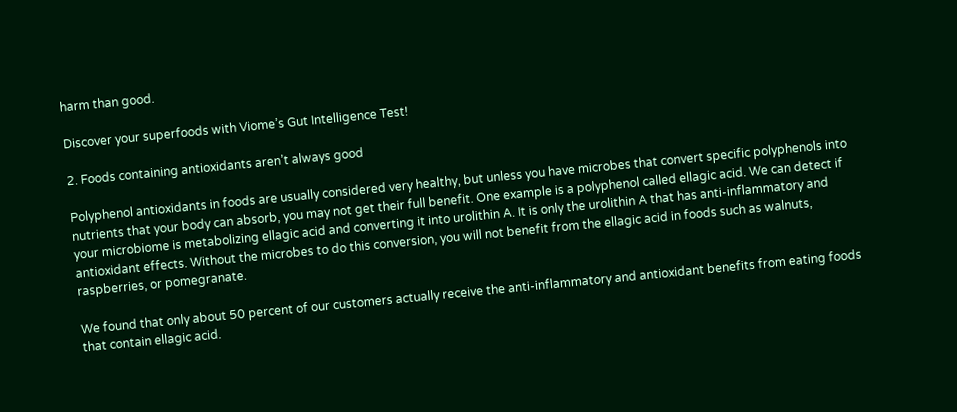harm than good.

Discover your superfoods with Viome’s Gut Intelligence Test!

2. Foods containing antioxidants aren’t always good

Polyphenol antioxidants in foods are usually considered very healthy, but unless you have microbes that convert specific polyphenols into nutrients that your body can absorb, you may not get their full benefit. One example is a polyphenol called ellagic acid. We can detect if your microbiome is metabolizing ellagic acid and converting it into urolithin A. It is only the urolithin A that has anti-inflammatory and antioxidant effects. Without the microbes to do this conversion, you will not benefit from the ellagic acid in foods such as walnuts, raspberries, or pomegranate.

We found that only about 50 percent of our customers actually receive the anti-inflammatory and antioxidant benefits from eating foods that contain ellagic acid.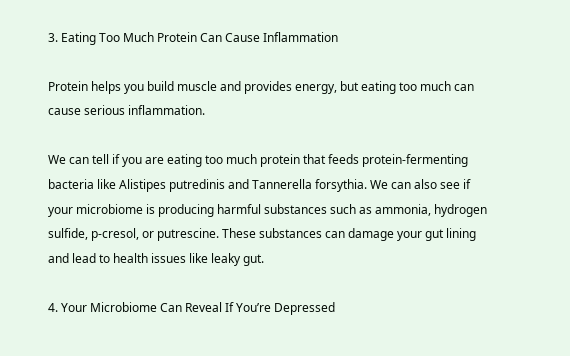3. Eating Too Much Protein Can Cause Inflammation

Protein helps you build muscle and provides energy, but eating too much can cause serious inflammation.

We can tell if you are eating too much protein that feeds protein-fermenting bacteria like Alistipes putredinis and Tannerella forsythia. We can also see if your microbiome is producing harmful substances such as ammonia, hydrogen sulfide, p-cresol, or putrescine. These substances can damage your gut lining and lead to health issues like leaky gut.

4. Your Microbiome Can Reveal If You’re Depressed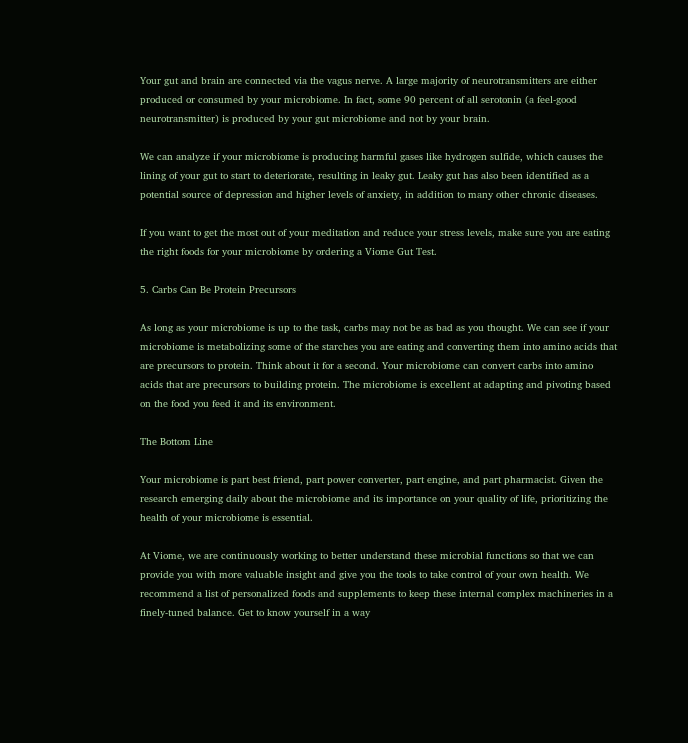Your gut and brain are connected via the vagus nerve. A large majority of neurotransmitters are either produced or consumed by your microbiome. In fact, some 90 percent of all serotonin (a feel-good neurotransmitter) is produced by your gut microbiome and not by your brain.

We can analyze if your microbiome is producing harmful gases like hydrogen sulfide, which causes the lining of your gut to start to deteriorate, resulting in leaky gut. Leaky gut has also been identified as a potential source of depression and higher levels of anxiety, in addition to many other chronic diseases.

If you want to get the most out of your meditation and reduce your stress levels, make sure you are eating the right foods for your microbiome by ordering a Viome Gut Test.

5. Carbs Can Be Protein Precursors

As long as your microbiome is up to the task, carbs may not be as bad as you thought. We can see if your microbiome is metabolizing some of the starches you are eating and converting them into amino acids that are precursors to protein. Think about it for a second. Your microbiome can convert carbs into amino acids that are precursors to building protein. The microbiome is excellent at adapting and pivoting based on the food you feed it and its environment.

The Bottom Line

Your microbiome is part best friend, part power converter, part engine, and part pharmacist. Given the research emerging daily about the microbiome and its importance on your quality of life, prioritizing the health of your microbiome is essential.

At Viome, we are continuously working to better understand these microbial functions so that we can provide you with more valuable insight and give you the tools to take control of your own health. We recommend a list of personalized foods and supplements to keep these internal complex machineries in a finely-tuned balance. Get to know yourself in a way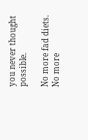you never thought possible.

No more fad diets. No more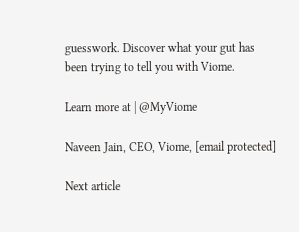guesswork. Discover what your gut has been trying to tell you with Viome.

Learn more at | @MyViome

Naveen Jain, CEO, Viome, [email protected]

Next article